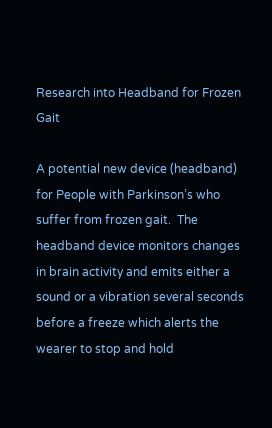Research into Headband for Frozen Gait

A potential new device (headband) for People with Parkinson’s who suffer from frozen gait.  The headband device monitors changes in brain activity and emits either a sound or a vibration several seconds before a freeze which alerts the wearer to stop and hold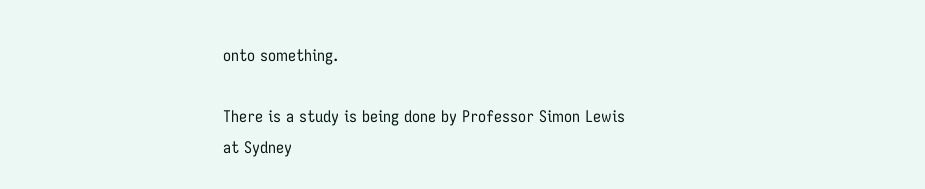onto something.

There is a study is being done by Professor Simon Lewis at Sydney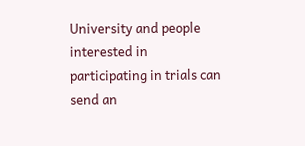University and people interested in participating in trials can send an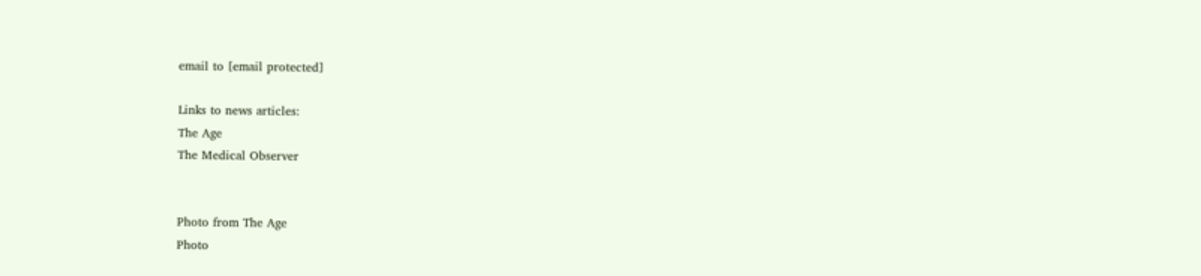email to [email protected]

Links to news articles:
The Age
The Medical Observer


Photo from The Age
Photo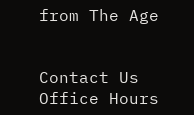from The Age


Contact Us
Office Hours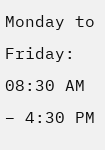Monday to Friday: 08:30 AM – 4:30 PM